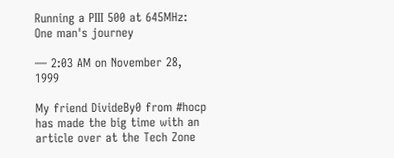Running a PIII 500 at 645MHz: One man's journey

— 2:03 AM on November 28, 1999

My friend DivideBy0 from #hocp has made the big time with an article over at the Tech Zone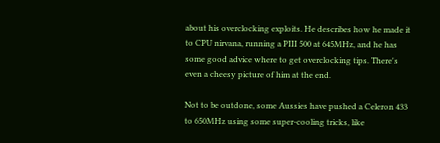about his overclocking exploits. He describes how he made it to CPU nirvana, running a PIII 500 at 645MHz, and he has some good advice where to get overclocking tips. There's even a cheesy picture of him at the end.

Not to be outdone, some Aussies have pushed a Celeron 433 to 650MHz using some super-cooling tricks, like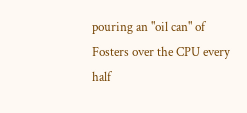pouring an "oil can" of Fosters over the CPU every half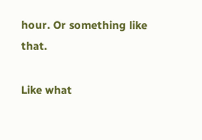hour. Or something like that.

Like what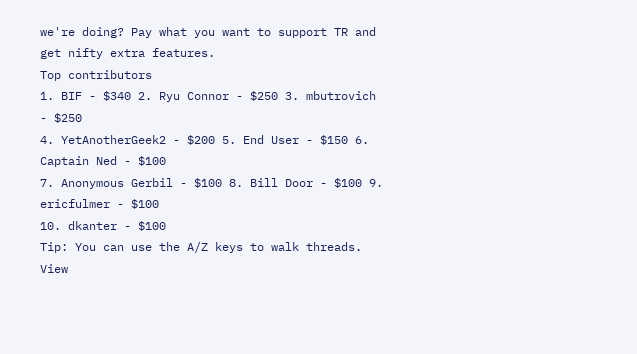we're doing? Pay what you want to support TR and get nifty extra features.
Top contributors
1. BIF - $340 2. Ryu Connor - $250 3. mbutrovich - $250
4. YetAnotherGeek2 - $200 5. End User - $150 6. Captain Ned - $100
7. Anonymous Gerbil - $100 8. Bill Door - $100 9. ericfulmer - $100
10. dkanter - $100
Tip: You can use the A/Z keys to walk threads.
View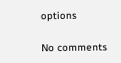options

No comments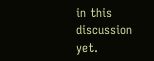in this discussion yet.